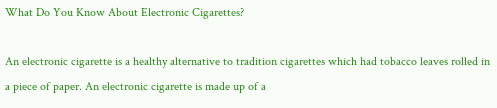What Do You Know About Electronic Cigarettes?

An electronic cigarette is a healthy alternative to tradition cigarettes which had tobacco leaves rolled in a piece of paper. An electronic cigarette is made up of a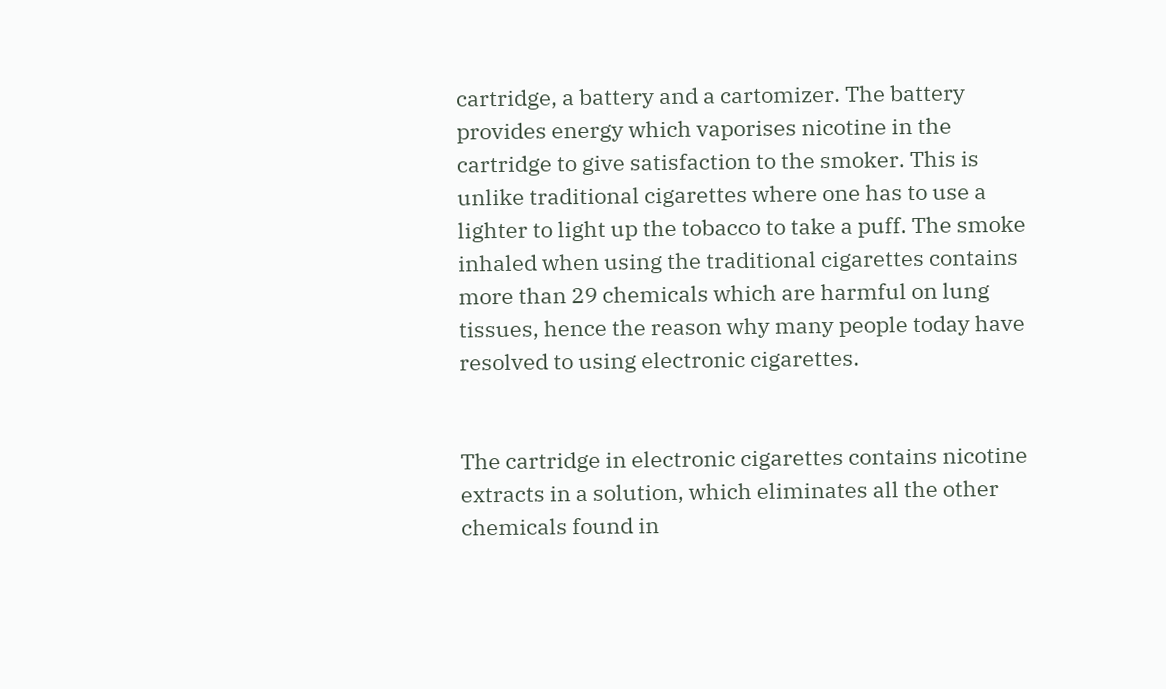cartridge, a battery and a cartomizer. The battery provides energy which vaporises nicotine in the cartridge to give satisfaction to the smoker. This is unlike traditional cigarettes where one has to use a lighter to light up the tobacco to take a puff. The smoke inhaled when using the traditional cigarettes contains more than 29 chemicals which are harmful on lung tissues, hence the reason why many people today have resolved to using electronic cigarettes.


The cartridge in electronic cigarettes contains nicotine extracts in a solution, which eliminates all the other chemicals found in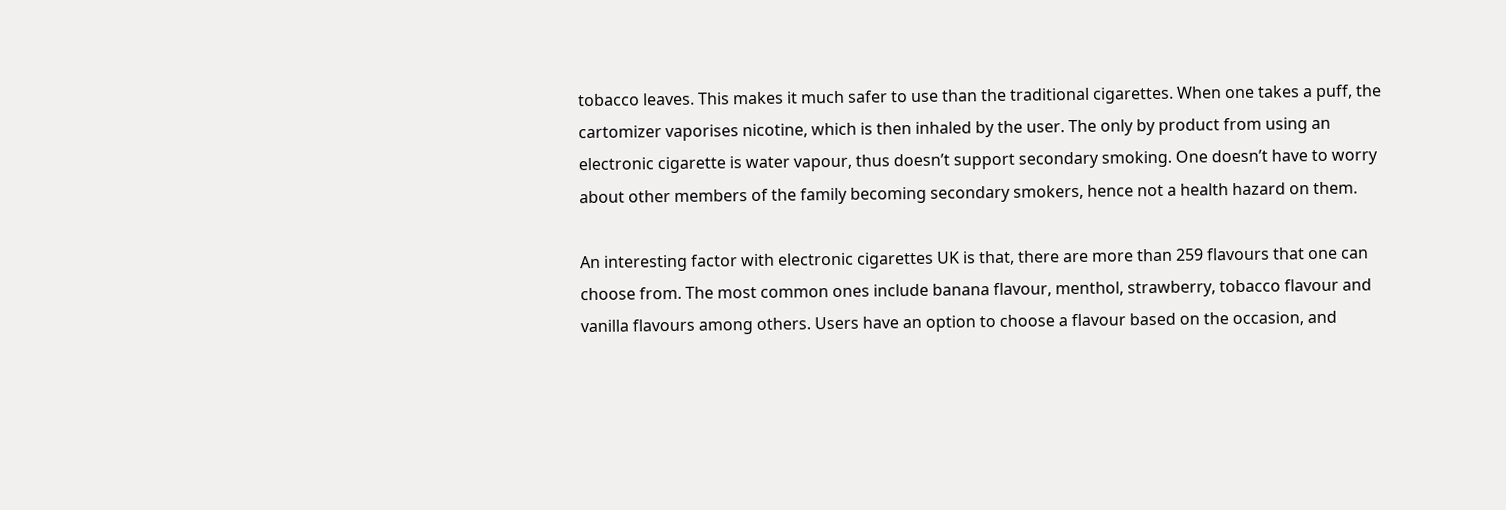tobacco leaves. This makes it much safer to use than the traditional cigarettes. When one takes a puff, the cartomizer vaporises nicotine, which is then inhaled by the user. The only by product from using an electronic cigarette is water vapour, thus doesn’t support secondary smoking. One doesn’t have to worry about other members of the family becoming secondary smokers, hence not a health hazard on them.

An interesting factor with electronic cigarettes UK is that, there are more than 259 flavours that one can choose from. The most common ones include banana flavour, menthol, strawberry, tobacco flavour and vanilla flavours among others. Users have an option to choose a flavour based on the occasion, and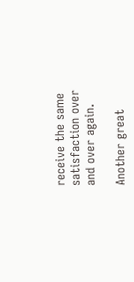receive the same satisfaction over and over again.

Another great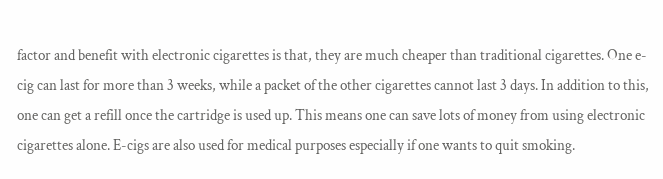factor and benefit with electronic cigarettes is that, they are much cheaper than traditional cigarettes. One e-cig can last for more than 3 weeks, while a packet of the other cigarettes cannot last 3 days. In addition to this, one can get a refill once the cartridge is used up. This means one can save lots of money from using electronic cigarettes alone. E-cigs are also used for medical purposes especially if one wants to quit smoking.